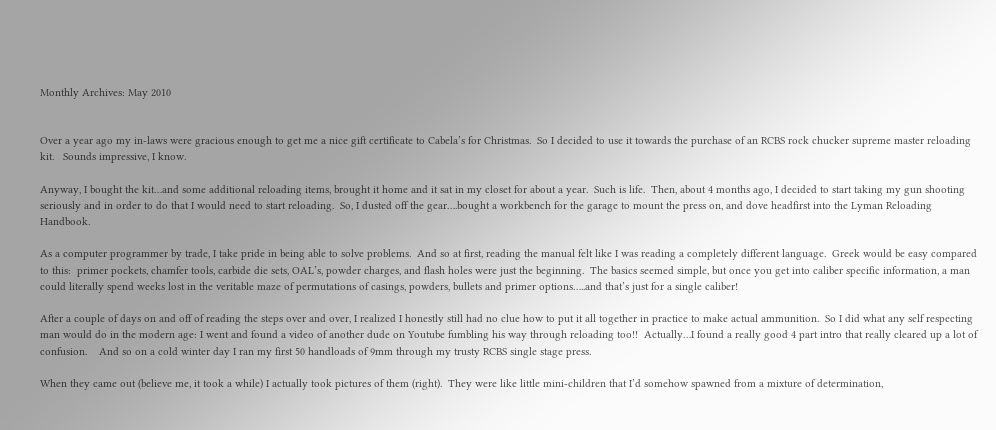Monthly Archives: May 2010


Over a year ago my in-laws were gracious enough to get me a nice gift certificate to Cabela’s for Christmas.  So I decided to use it towards the purchase of an RCBS rock chucker supreme master reloading kit.   Sounds impressive, I know.

Anyway, I bought the kit…and some additional reloading items, brought it home and it sat in my closet for about a year.  Such is life.  Then, about 4 months ago, I decided to start taking my gun shooting seriously and in order to do that I would need to start reloading.  So, I dusted off the gear….bought a workbench for the garage to mount the press on, and dove headfirst into the Lyman Reloading Handbook.

As a computer programmer by trade, I take pride in being able to solve problems.  And so at first, reading the manual felt like I was reading a completely different language.  Greek would be easy compared to this:  primer pockets, chamfer tools, carbide die sets, OAL’s, powder charges, and flash holes were just the beginning.  The basics seemed simple, but once you get into caliber specific information, a man could literally spend weeks lost in the veritable maze of permutations of casings, powders, bullets and primer options…..and that’s just for a single caliber!

After a couple of days on and off of reading the steps over and over, I realized I honestly still had no clue how to put it all together in practice to make actual ammunition.  So I did what any self respecting man would do in the modern age: I went and found a video of another dude on Youtube fumbling his way through reloading too!!  Actually…I found a really good 4 part intro that really cleared up a lot of confusion.    And so on a cold winter day I ran my first 50 handloads of 9mm through my trusty RCBS single stage press.

When they came out (believe me, it took a while) I actually took pictures of them (right).  They were like little mini-children that I’d somehow spawned from a mixture of determination,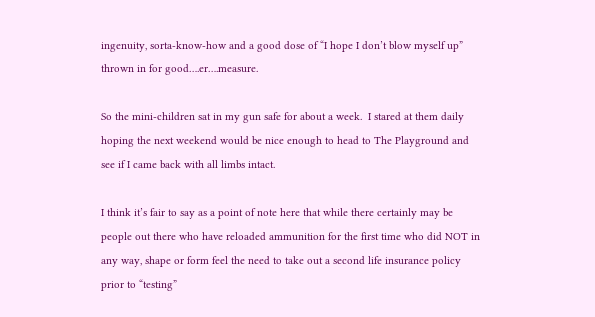ingenuity, sorta-know-how and a good dose of “I hope I don’t blow myself up” thrown in for good….er….measure.

So the mini-children sat in my gun safe for about a week.  I stared at them daily hoping the next weekend would be nice enough to head to The Playground and see if I came back with all limbs intact.

I think it’s fair to say as a point of note here that while there certainly may be people out there who have reloaded ammunition for the first time who did NOT in any way, shape or form feel the need to take out a second life insurance policy prior to “testing”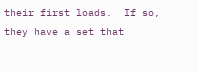their first loads.  If so, they have a set that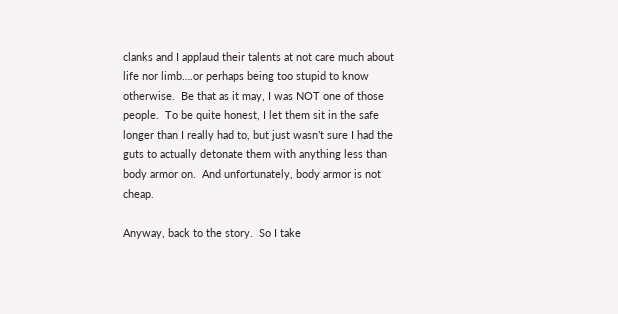clanks and I applaud their talents at not care much about life nor limb….or perhaps being too stupid to know otherwise.  Be that as it may, I was NOT one of those people.  To be quite honest, I let them sit in the safe longer than I really had to, but just wasn’t sure I had the guts to actually detonate them with anything less than body armor on.  And unfortunately, body armor is not cheap.

Anyway, back to the story.  So I take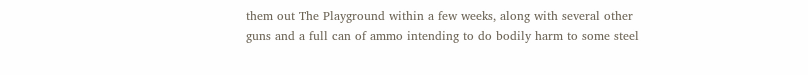them out The Playground within a few weeks, along with several other guns and a full can of ammo intending to do bodily harm to some steel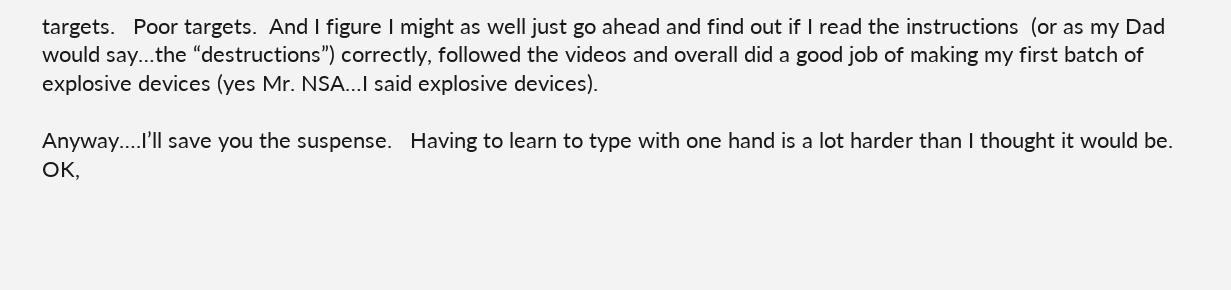targets.   Poor targets.  And I figure I might as well just go ahead and find out if I read the instructions  (or as my Dad would say…the “destructions”) correctly, followed the videos and overall did a good job of making my first batch of explosive devices (yes Mr. NSA…I said explosive devices).

Anyway….I’ll save you the suspense.   Having to learn to type with one hand is a lot harder than I thought it would be.   OK,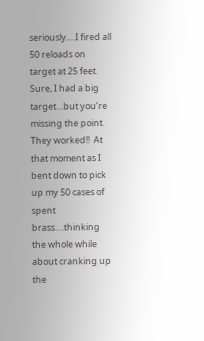seriously….I fired all 50 reloads on target at 25 feet.  Sure, I had a big target…but you’re missing the point.  They worked!!  At that moment as I bent down to pick up my 50 cases of spent brass….thinking the whole while about cranking up the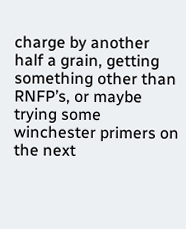charge by another half a grain, getting something other than RNFP’s, or maybe trying some winchester primers on the next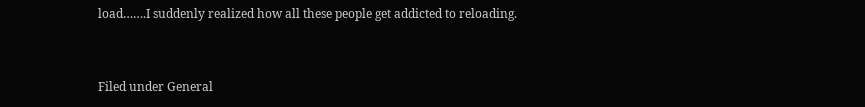load…….I suddenly realized how all these people get addicted to reloading.


Filed under General